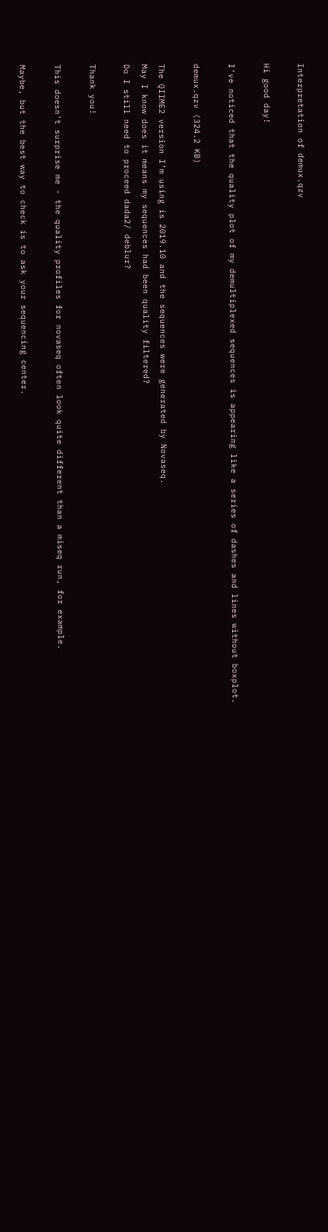Interpretation of demux.qzv

Hi good day!

I've noticed that the quality plot of my demultiplexed sequences is appearing like a series of dashes and lines without boxplot.

demux.qzv (324.2 KB)

The QIIME2 version I’m using is 2019.10 and the sequences were generated by Novaseq.
May I know does it means my sequences had been quality filtered?
Do I still need to proceed dada2/ deblur?

Thank you!

This doesn't surprise me - the quality profiles for novaseq often look quite different than a miseq run, for example.

Maybe, but the best way to check is to ask your sequencing center.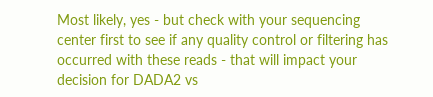Most likely, yes - but check with your sequencing center first to see if any quality control or filtering has occurred with these reads - that will impact your decision for DADA2 vs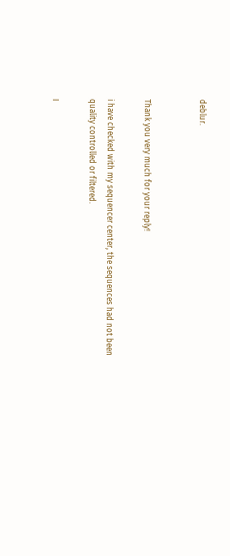deblur.


Thank you very much for your reply!

i have checked with my sequencer center, the sequences had not been quality controlled or filtered.

I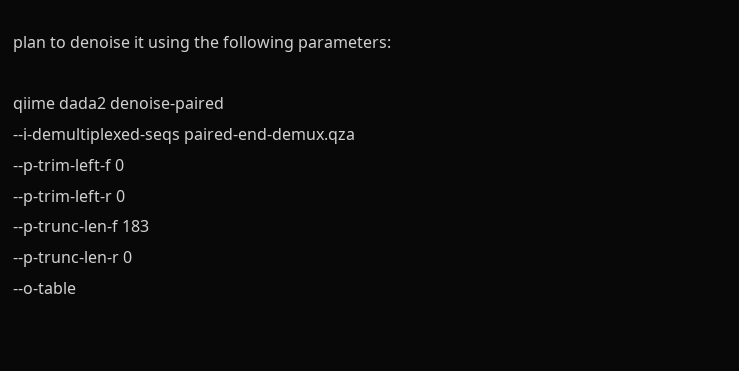plan to denoise it using the following parameters:

qiime dada2 denoise-paired
--i-demultiplexed-seqs paired-end-demux.qza
--p-trim-left-f 0
--p-trim-left-r 0
--p-trunc-len-f 183
--p-trunc-len-r 0
--o-table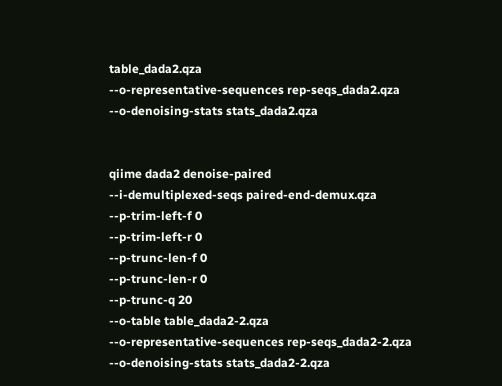table_dada2.qza
--o-representative-sequences rep-seqs_dada2.qza
--o-denoising-stats stats_dada2.qza


qiime dada2 denoise-paired
--i-demultiplexed-seqs paired-end-demux.qza
--p-trim-left-f 0
--p-trim-left-r 0
--p-trunc-len-f 0
--p-trunc-len-r 0
--p-trunc-q 20
--o-table table_dada2-2.qza
--o-representative-sequences rep-seqs_dada2-2.qza
--o-denoising-stats stats_dada2-2.qza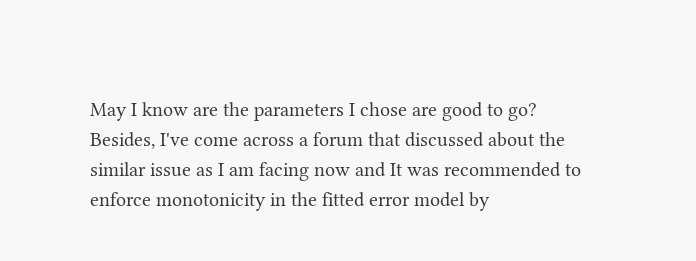May I know are the parameters I chose are good to go?
Besides, I've come across a forum that discussed about the similar issue as I am facing now and It was recommended to enforce monotonicity in the fitted error model by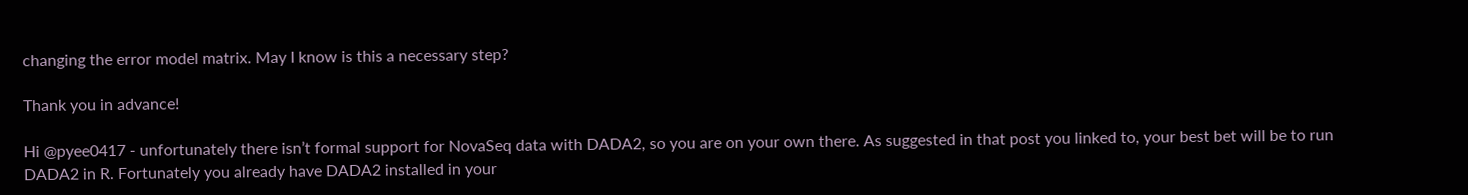changing the error model matrix. May I know is this a necessary step?

Thank you in advance!

Hi @pyee0417 - unfortunately there isn’t formal support for NovaSeq data with DADA2, so you are on your own there. As suggested in that post you linked to, your best bet will be to run DADA2 in R. Fortunately you already have DADA2 installed in your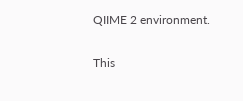QIIME 2 environment.

This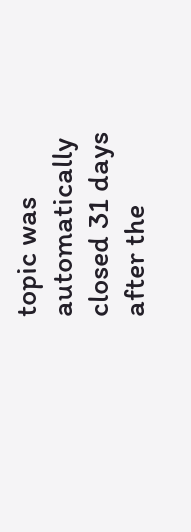topic was automatically closed 31 days after the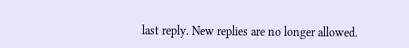last reply. New replies are no longer allowed.